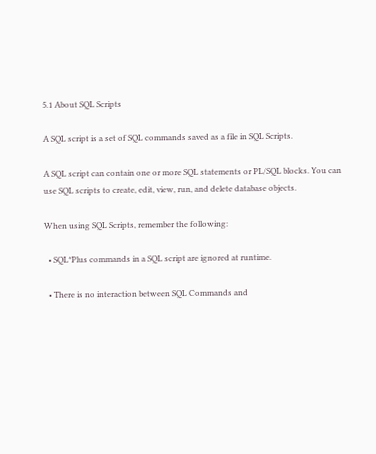5.1 About SQL Scripts

A SQL script is a set of SQL commands saved as a file in SQL Scripts.

A SQL script can contain one or more SQL statements or PL/SQL blocks. You can use SQL scripts to create, edit, view, run, and delete database objects.

When using SQL Scripts, remember the following:

  • SQL*Plus commands in a SQL script are ignored at runtime.

  • There is no interaction between SQL Commands and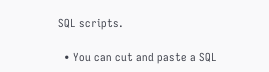SQL scripts.

  • You can cut and paste a SQL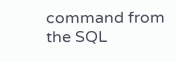command from the SQL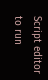Script editor to run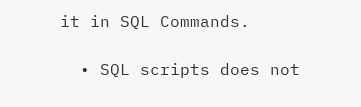it in SQL Commands.

  • SQL scripts does not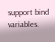support bind variables.